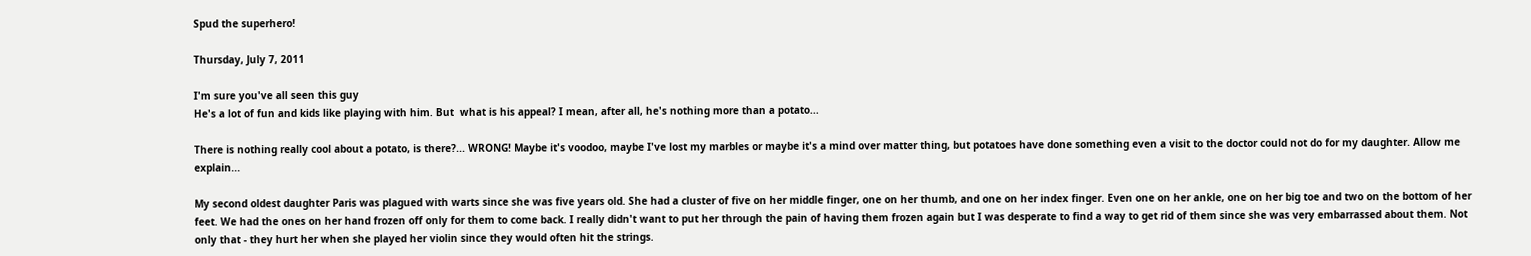Spud the superhero!

Thursday, July 7, 2011

I'm sure you've all seen this guy
He's a lot of fun and kids like playing with him. But  what is his appeal? I mean, after all, he's nothing more than a potato...

There is nothing really cool about a potato, is there?... WRONG! Maybe it's voodoo, maybe I've lost my marbles or maybe it's a mind over matter thing, but potatoes have done something even a visit to the doctor could not do for my daughter. Allow me explain...

My second oldest daughter Paris was plagued with warts since she was five years old. She had a cluster of five on her middle finger, one on her thumb, and one on her index finger. Even one on her ankle, one on her big toe and two on the bottom of her feet. We had the ones on her hand frozen off only for them to come back. I really didn't want to put her through the pain of having them frozen again but I was desperate to find a way to get rid of them since she was very embarrassed about them. Not only that - they hurt her when she played her violin since they would often hit the strings.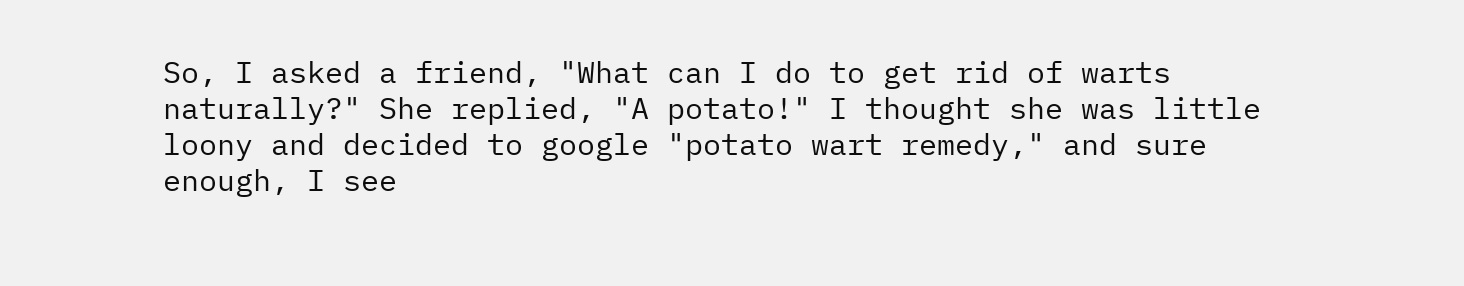So, I asked a friend, "What can I do to get rid of warts naturally?" She replied, "A potato!" I thought she was little loony and decided to google "potato wart remedy," and sure enough, I see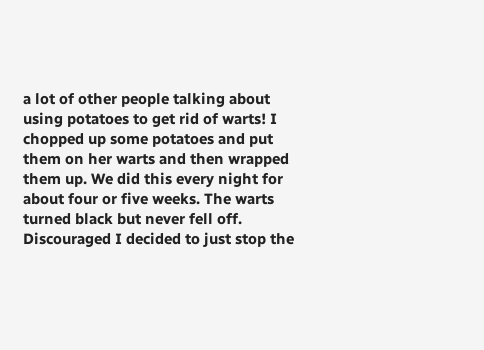a lot of other people talking about using potatoes to get rid of warts! I chopped up some potatoes and put them on her warts and then wrapped them up. We did this every night for about four or five weeks. The warts turned black but never fell off. Discouraged I decided to just stop the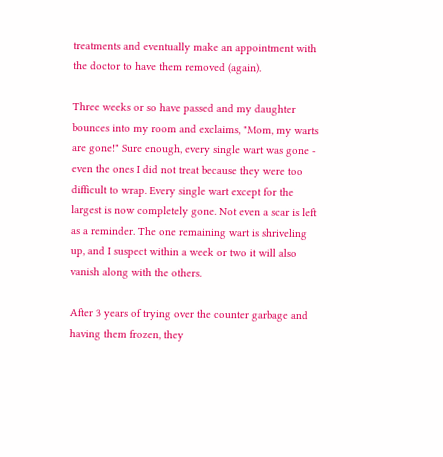treatments and eventually make an appointment with the doctor to have them removed (again).

Three weeks or so have passed and my daughter bounces into my room and exclaims, "Mom, my warts are gone!" Sure enough, every single wart was gone - even the ones I did not treat because they were too difficult to wrap. Every single wart except for the largest is now completely gone. Not even a scar is left as a reminder. The one remaining wart is shriveling up, and I suspect within a week or two it will also vanish along with the others.

After 3 years of trying over the counter garbage and having them frozen, they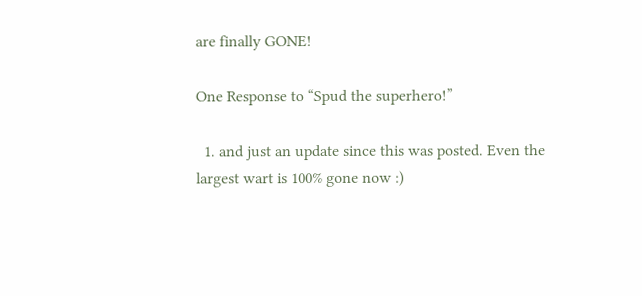are finally GONE!

One Response to “Spud the superhero!”

  1. and just an update since this was posted. Even the largest wart is 100% gone now :)